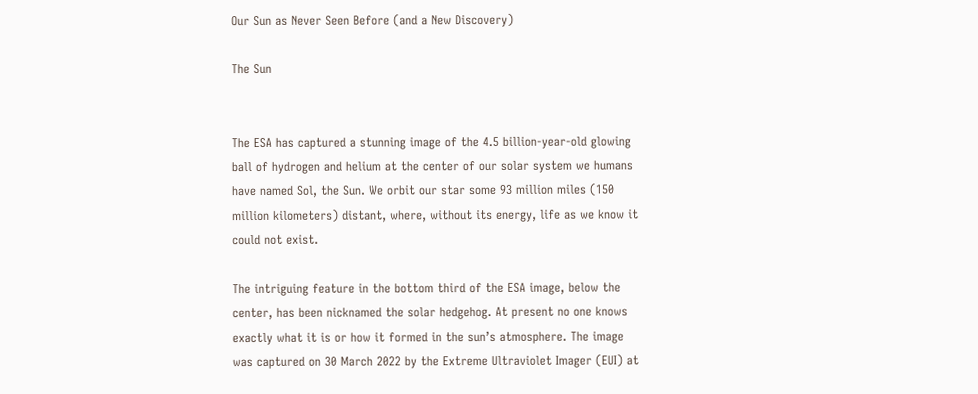Our Sun as Never Seen Before (and a New Discovery)

The Sun


The ESA has captured a stunning image of the 4.5 billion-year-old glowing ball of hydrogen and helium at the center of our solar system we humans have named Sol, the Sun. We orbit our star some 93 million miles (150 million kilometers) distant, where, without its energy, life as we know it could not exist.

The intriguing feature in the bottom third of the ESA image, below the center, has been nicknamed the solar hedgehog. At present no one knows exactly what it is or how it formed in the sun’s atmosphere. The image was captured on 30 March 2022 by the Extreme Ultraviolet Imager (EUI) at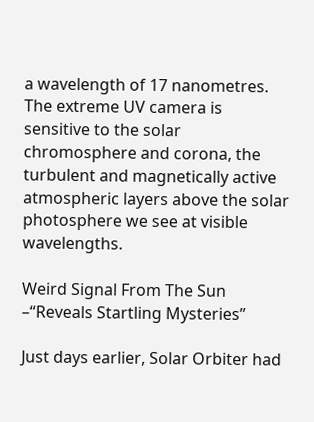a wavelength of 17 nanometres. The extreme UV camera is sensitive to the solar chromosphere and corona, the turbulent and magnetically active atmospheric layers above the solar photosphere we see at visible wavelengths.

Weird Signal From The Sun –“Reveals Startling Mysteries”

Just days earlier, Solar Orbiter had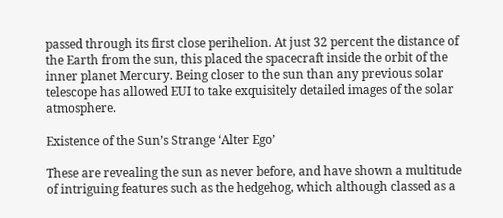passed through its first close perihelion. At just 32 percent the distance of the Earth from the sun, this placed the spacecraft inside the orbit of the inner planet Mercury. Being closer to the sun than any previous solar telescope has allowed EUI to take exquisitely detailed images of the solar atmosphere.

Existence of the Sun’s Strange ‘Alter Ego’

These are revealing the sun as never before, and have shown a multitude of intriguing features such as the hedgehog, which although classed as a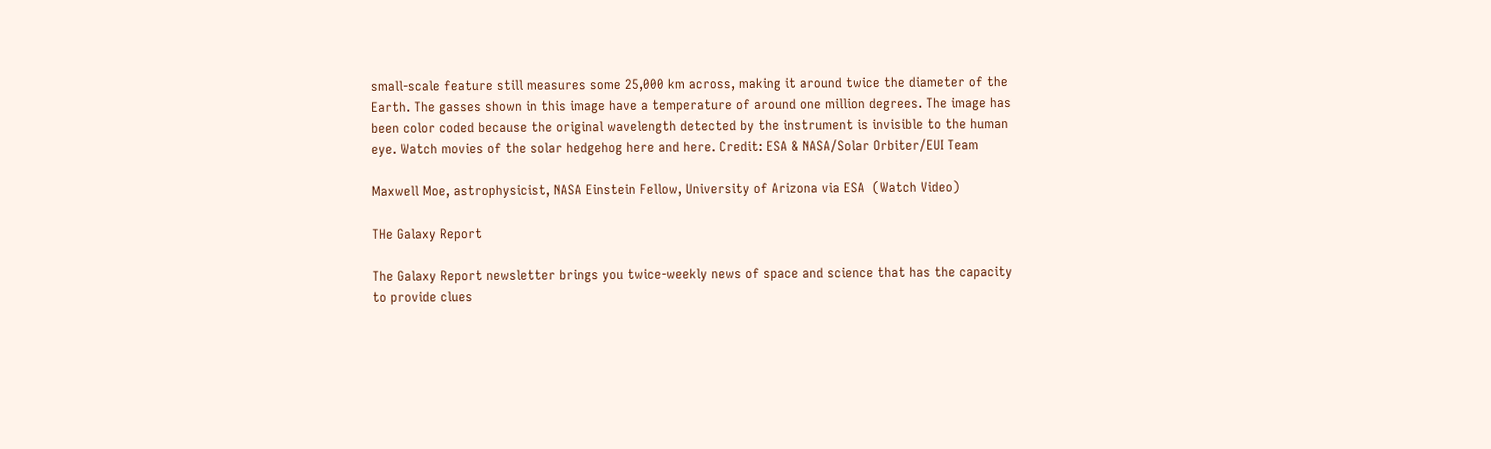small-scale feature still measures some 25,000 km across, making it around twice the diameter of the Earth. The gasses shown in this image have a temperature of around one million degrees. The image has been color coded because the original wavelength detected by the instrument is invisible to the human eye. Watch movies of the solar hedgehog here and here. Credit: ESA & NASA/Solar Orbiter/EUI Team

Maxwell Moe, astrophysicist, NASA Einstein Fellow, University of Arizona via ESA  (Watch Video)

THe Galaxy Report

The Galaxy Report newsletter brings you twice-weekly news of space and science that has the capacity to provide clues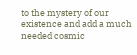to the mystery of our existence and add a much needed cosmic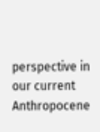perspective in our current Anthropocene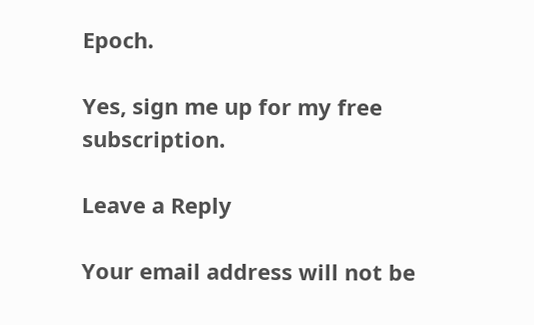Epoch.

Yes, sign me up for my free subscription.

Leave a Reply

Your email address will not be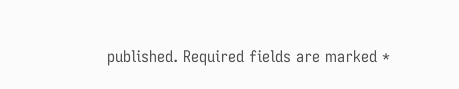published. Required fields are marked *